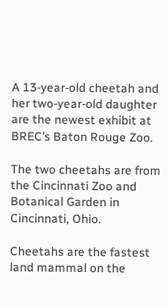A 13-year-old cheetah and her two-year-old daughter are the newest exhibit at BREC’s Baton Rouge Zoo.

The two cheetahs are from the Cincinnati Zoo and Botanical Garden in Cincinnati, Ohio.

Cheetahs are the fastest land mammal on the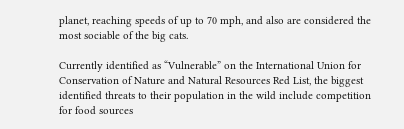planet, reaching speeds of up to 70 mph, and also are considered the most sociable of the big cats.

Currently identified as “Vulnerable” on the International Union for Conservation of Nature and Natural Resources Red List, the biggest identified threats to their population in the wild include competition for food sources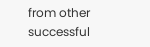from other successful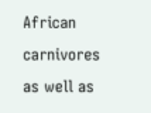African carnivores as well as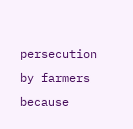persecution by farmers because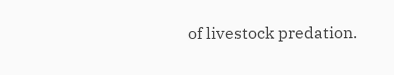of livestock predation.